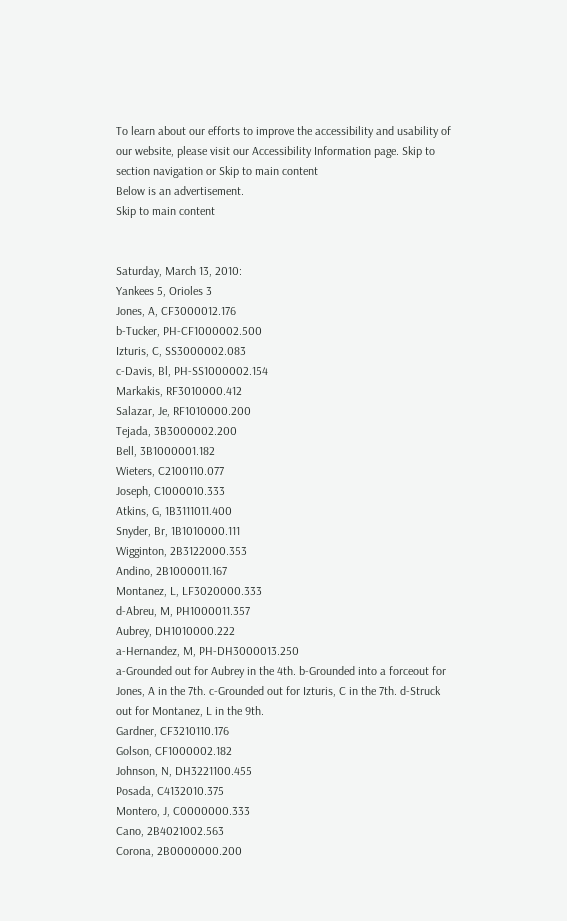To learn about our efforts to improve the accessibility and usability of our website, please visit our Accessibility Information page. Skip to section navigation or Skip to main content
Below is an advertisement.
Skip to main content


Saturday, March 13, 2010:
Yankees 5, Orioles 3
Jones, A, CF3000012.176
b-Tucker, PH-CF1000002.500
Izturis, C, SS3000002.083
c-Davis, Bl, PH-SS1000002.154
Markakis, RF3010000.412
Salazar, Je, RF1010000.200
Tejada, 3B3000002.200
Bell, 3B1000001.182
Wieters, C2100110.077
Joseph, C1000010.333
Atkins, G, 1B3111011.400
Snyder, Br, 1B1010000.111
Wigginton, 2B3122000.353
Andino, 2B1000011.167
Montanez, L, LF3020000.333
d-Abreu, M, PH1000011.357
Aubrey, DH1010000.222
a-Hernandez, M, PH-DH3000013.250
a-Grounded out for Aubrey in the 4th. b-Grounded into a forceout for Jones, A in the 7th. c-Grounded out for Izturis, C in the 7th. d-Struck out for Montanez, L in the 9th.
Gardner, CF3210110.176
Golson, CF1000002.182
Johnson, N, DH3221100.455
Posada, C4132010.375
Montero, J, C0000000.333
Cano, 2B4021002.563
Corona, 2B0000000.200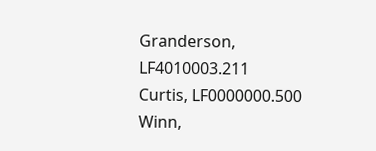Granderson, LF4010003.211
Curtis, LF0000000.500
Winn,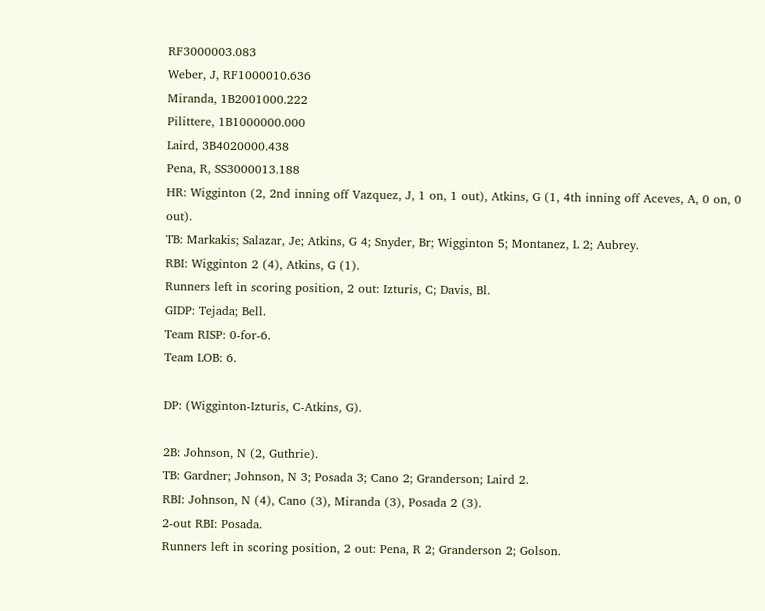RF3000003.083
Weber, J, RF1000010.636
Miranda, 1B2001000.222
Pilittere, 1B1000000.000
Laird, 3B4020000.438
Pena, R, SS3000013.188
HR: Wigginton (2, 2nd inning off Vazquez, J, 1 on, 1 out), Atkins, G (1, 4th inning off Aceves, A, 0 on, 0 out).
TB: Markakis; Salazar, Je; Atkins, G 4; Snyder, Br; Wigginton 5; Montanez, L 2; Aubrey.
RBI: Wigginton 2 (4), Atkins, G (1).
Runners left in scoring position, 2 out: Izturis, C; Davis, Bl.
GIDP: Tejada; Bell.
Team RISP: 0-for-6.
Team LOB: 6.

DP: (Wigginton-Izturis, C-Atkins, G).

2B: Johnson, N (2, Guthrie).
TB: Gardner; Johnson, N 3; Posada 3; Cano 2; Granderson; Laird 2.
RBI: Johnson, N (4), Cano (3), Miranda (3), Posada 2 (3).
2-out RBI: Posada.
Runners left in scoring position, 2 out: Pena, R 2; Granderson 2; Golson.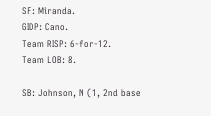SF: Miranda.
GIDP: Cano.
Team RISP: 6-for-12.
Team LOB: 8.

SB: Johnson, N (1, 2nd base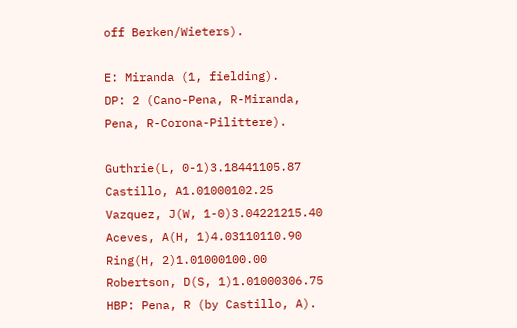off Berken/Wieters).

E: Miranda (1, fielding).
DP: 2 (Cano-Pena, R-Miranda, Pena, R-Corona-Pilittere).

Guthrie(L, 0-1)3.18441105.87
Castillo, A1.01000102.25
Vazquez, J(W, 1-0)3.04221215.40
Aceves, A(H, 1)4.03110110.90
Ring(H, 2)1.01000100.00
Robertson, D(S, 1)1.01000306.75
HBP: Pena, R (by Castillo, A).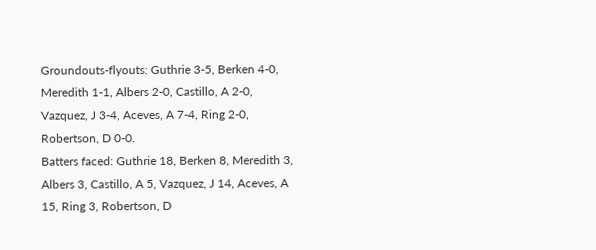Groundouts-flyouts: Guthrie 3-5, Berken 4-0, Meredith 1-1, Albers 2-0, Castillo, A 2-0, Vazquez, J 3-4, Aceves, A 7-4, Ring 2-0, Robertson, D 0-0.
Batters faced: Guthrie 18, Berken 8, Meredith 3, Albers 3, Castillo, A 5, Vazquez, J 14, Aceves, A 15, Ring 3, Robertson, D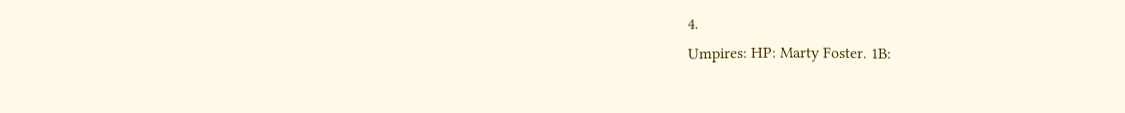4.
Umpires: HP: Marty Foster. 1B: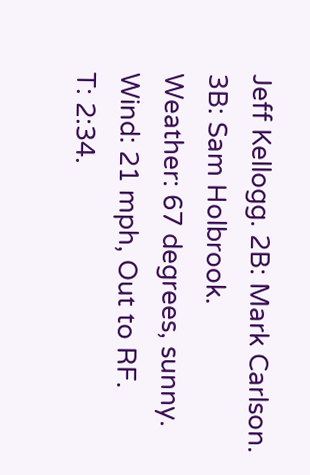Jeff Kellogg. 2B: Mark Carlson. 3B: Sam Holbrook.
Weather: 67 degrees, sunny.
Wind: 21 mph, Out to RF.
T: 2:34.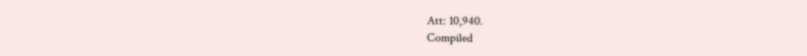Att: 10,940.
Compiled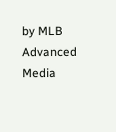by MLB Advanced Media